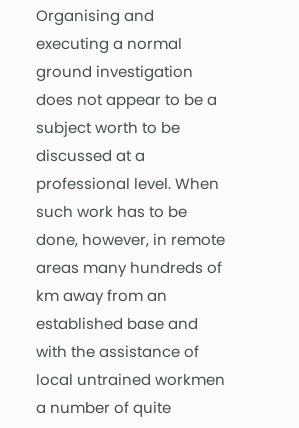Organising and executing a normal ground investigation does not appear to be a subject worth to be discussed at a professional level. When such work has to be done, however, in remote areas many hundreds of km away from an established base and with the assistance of local untrained workmen a number of quite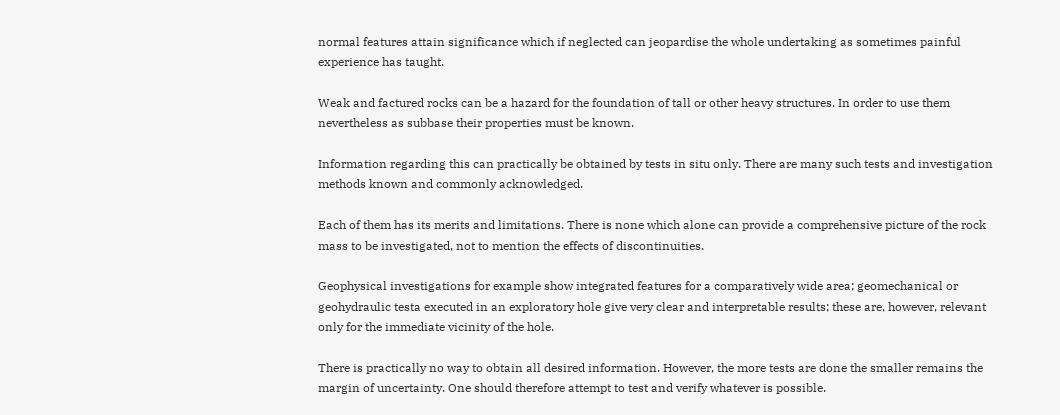normal features attain significance which if neglected can jeopardise the whole undertaking as sometimes painful experience has taught.

Weak and factured rocks can be a hazard for the foundation of tall or other heavy structures. In order to use them nevertheless as subbase their properties must be known.

Information regarding this can practically be obtained by tests in situ only. There are many such tests and investigation methods known and commonly acknowledged.

Each of them has its merits and limitations. There is none which alone can provide a comprehensive picture of the rock mass to be investigated, not to mention the effects of discontinuities.

Geophysical investigations for example show integrated features for a comparatively wide area; geomechanical or geohydraulic testa executed in an exploratory hole give very clear and interpretable results; these are, however, relevant only for the immediate vicinity of the hole.

There is practically no way to obtain all desired information. However, the more tests are done the smaller remains the margin of uncertainty. One should therefore attempt to test and verify whatever is possible.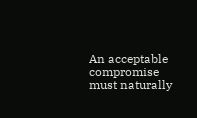An acceptable compromise must naturally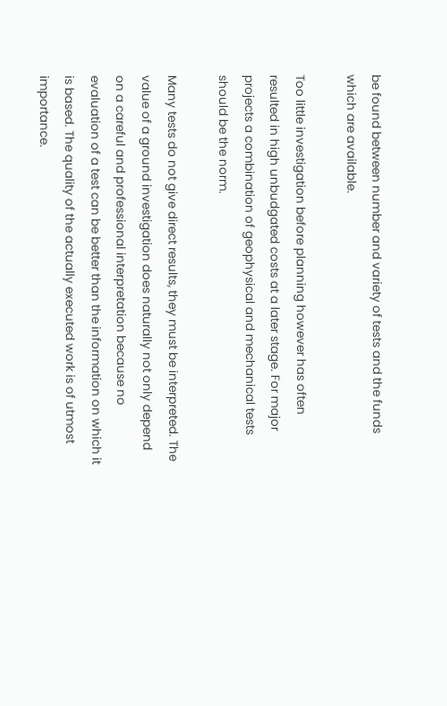be found between number and variety of tests and the funds which are available.

Too little investigation before planning however has often resulted in high unbudgated costs at a later stage. For major projects a combination of geophysical and mechanical tests should be the norm.

Many tests do not give direct results, they must be interpreted. The value of a ground investigation does naturally not only depend on a careful and professional interpretation because no evaluation of a test can be better than the information on which it is based. The quality of the actually executed work is of utmost importance.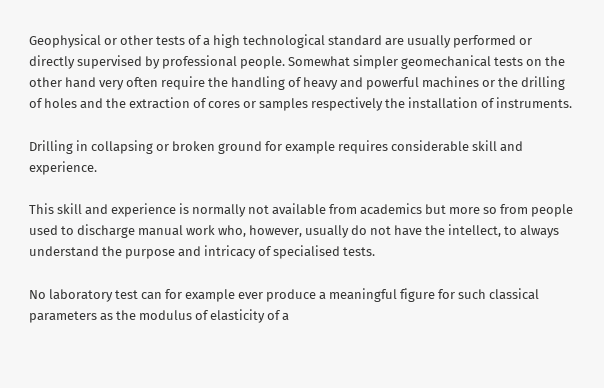Geophysical or other tests of a high technological standard are usually performed or directly supervised by professional people. Somewhat simpler geomechanical tests on the other hand very often require the handling of heavy and powerful machines or the drilling of holes and the extraction of cores or samples respectively the installation of instruments.

Drilling in collapsing or broken ground for example requires considerable skill and experience.

This skill and experience is normally not available from academics but more so from people used to discharge manual work who, however, usually do not have the intellect, to always understand the purpose and intricacy of specialised tests.

No laboratory test can for example ever produce a meaningful figure for such classical parameters as the modulus of elasticity of a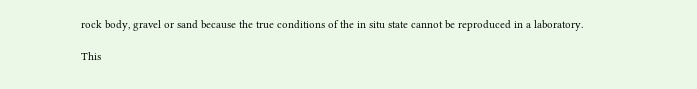rock body, gravel or sand because the true conditions of the in situ state cannot be reproduced in a laboratory.

This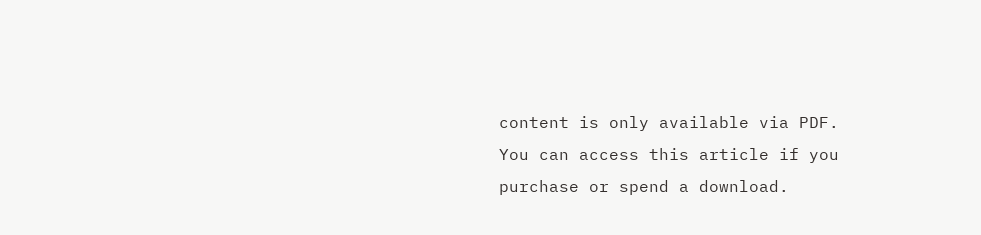content is only available via PDF.
You can access this article if you purchase or spend a download.